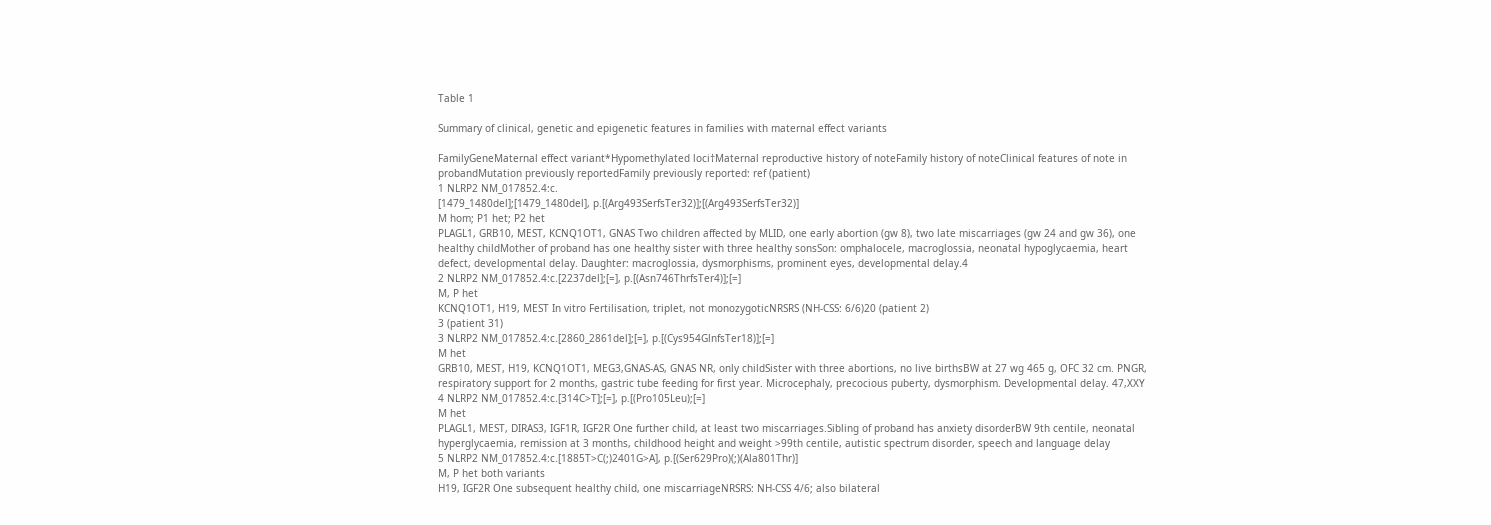Table 1

Summary of clinical, genetic and epigenetic features in families with maternal effect variants

FamilyGeneMaternal effect variant*Hypomethylated loci†Maternal reproductive history of noteFamily history of noteClinical features of note in probandMutation previously reportedFamily previously reported: ref (patient)
1 NLRP2 NM_017852.4:c.
[1479_1480del];[1479_1480del], p.[(Arg493SerfsTer32)];[(Arg493SerfsTer32)]
M hom; P1 het; P2 het
PLAGL1, GRB10, MEST, KCNQ1OT1, GNAS Two children affected by MLID, one early abortion (gw 8), two late miscarriages (gw 24 and gw 36), one healthy childMother of proband has one healthy sister with three healthy sonsSon: omphalocele, macroglossia, neonatal hypoglycaemia, heart defect, developmental delay. Daughter: macroglossia, dysmorphisms, prominent eyes, developmental delay.4
2 NLRP2 NM_017852.4:c.[2237del];[=], p.[(Asn746ThrfsTer4)];[=]
M, P het
KCNQ1OT1, H19, MEST In vitro Fertilisation, triplet, not monozygoticNRSRS (NH-CSS: 6/6)20 (patient 2)
3 (patient 31)
3 NLRP2 NM_017852.4:c.[2860_2861del];[=], p.[(Cys954GlnfsTer18)];[=]
M het
GRB10, MEST, H19, KCNQ1OT1, MEG3,GNAS-AS, GNAS NR, only childSister with three abortions, no live birthsBW at 27 wg 465 g, OFC 32 cm. PNGR, respiratory support for 2 months, gastric tube feeding for first year. Microcephaly, precocious puberty, dysmorphism. Developmental delay. 47,XXY
4 NLRP2 NM_017852.4:c.[314C>T];[=], p.[(Pro105Leu);[=]
M het
PLAGL1, MEST, DIRAS3, IGF1R, IGF2R One further child, at least two miscarriages.Sibling of proband has anxiety disorderBW 9th centile, neonatal hyperglycaemia, remission at 3 months, childhood height and weight >99th centile, autistic spectrum disorder, speech and language delay
5 NLRP2 NM_017852.4:c.[1885T>C(;)2401G>A], p.[(Ser629Pro)(;)(Ala801Thr)]
M, P het both variants
H19, IGF2R One subsequent healthy child, one miscarriageNRSRS: NH-CSS 4/6; also bilateral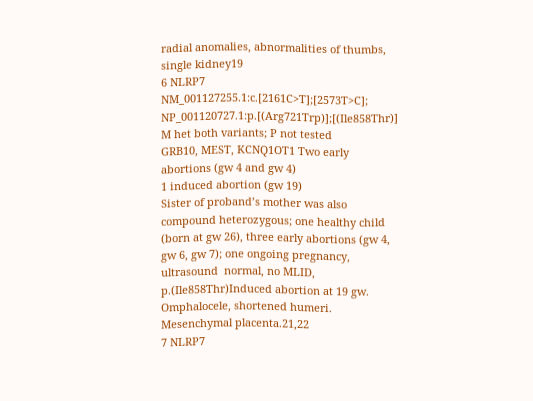radial anomalies, abnormalities of thumbs, single kidney19
6 NLRP7 NM_001127255.1:c.[2161C>T];[2573T>C]; NP_001120727.1:p.[(Arg721Trp)];[(Ile858Thr)]
M het both variants; P not tested
GRB10, MEST, KCNQ1OT1 Two early abortions (gw 4 and gw 4)
1 induced abortion (gw 19)
Sister of proband’s mother was also compound heterozygous; one healthy child (born at gw 26), three early abortions (gw 4, gw 6, gw 7); one ongoing pregnancy, ultrasound  normal, no MLID, p.(Ile858Thr)Induced abortion at 19 gw. Omphalocele, shortened humeri. Mesenchymal placenta.21,22
7 NLRP7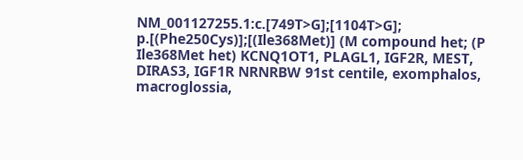NM_001127255.1:c.[749T>G];[1104T>G]; p.[(Phe250Cys)];[(Ile368Met)] (M compound het; (P Ile368Met het) KCNQ1OT1, PLAGL1, IGF2R, MEST, DIRAS3, IGF1R NRNRBW 91st centile, exomphalos, macroglossia,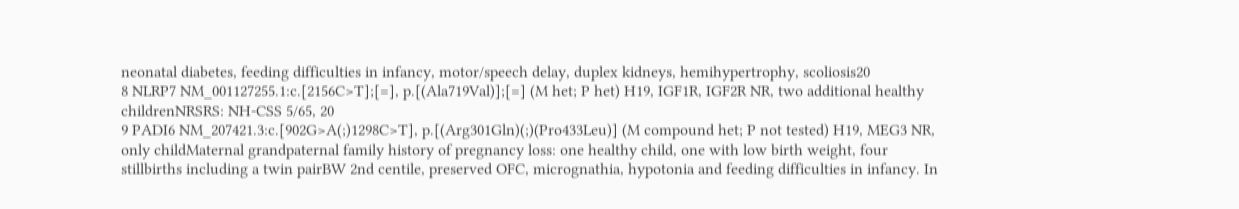neonatal diabetes, feeding difficulties in infancy, motor/speech delay, duplex kidneys, hemihypertrophy, scoliosis20
8 NLRP7 NM_001127255.1:c.[2156C>T];[=], p.[(Ala719Val)];[=] (M het; P het) H19, IGF1R, IGF2R NR, two additional healthy childrenNRSRS: NH-CSS 5/65, 20
9 PADI6 NM_207421.3:c.[902G>A(;)1298C>T], p.[(Arg301Gln)(;)(Pro433Leu)] (M compound het; P not tested) H19, MEG3 NR, only childMaternal grandpaternal family history of pregnancy loss: one healthy child, one with low birth weight, four stillbirths including a twin pairBW 2nd centile, preserved OFC, micrognathia, hypotonia and feeding difficulties in infancy. In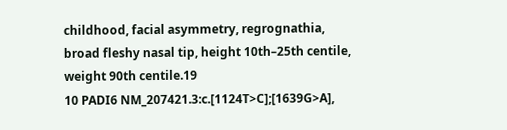childhood, facial asymmetry, regrognathia, broad fleshy nasal tip, height 10th–25th centile, weight 90th centile.19
10 PADI6 NM_207421.3:c.[1124T>C];[1639G>A],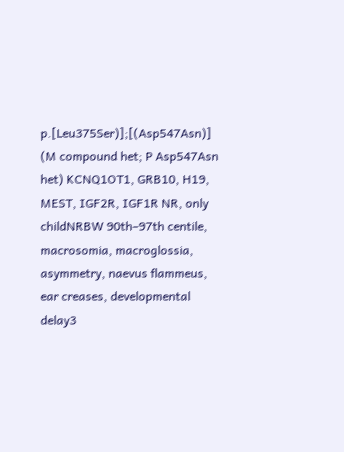p.[Leu375Ser)];[(Asp547Asn)] (M compound het; P Asp547Asn het) KCNQ1OT1, GRB10, H19, MEST, IGF2R, IGF1R NR, only childNRBW 90th–97th centile, macrosomia, macroglossia, asymmetry, naevus flammeus, ear creases, developmental delay3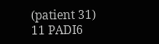(patient 31)
11 PADI6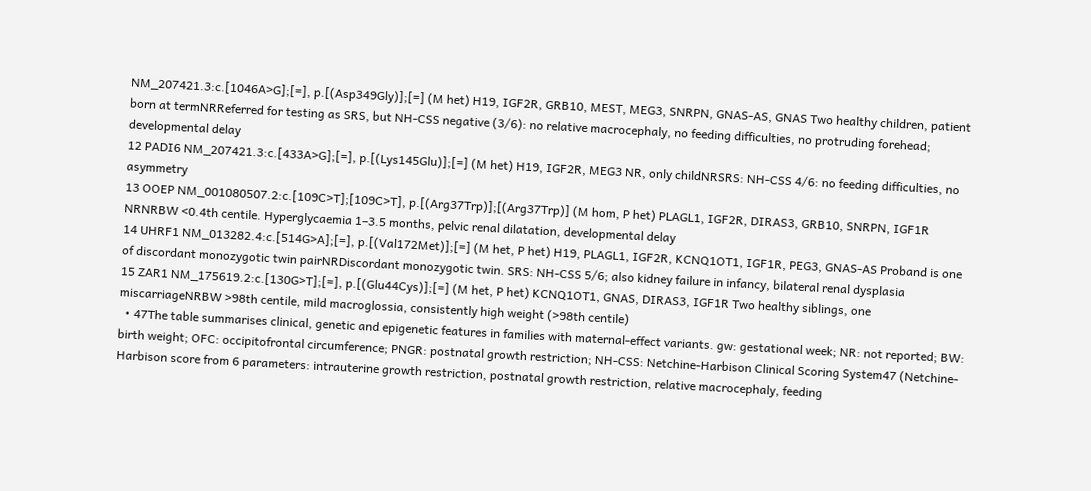NM_207421.3:c.[1046A>G];[=], p.[(Asp349Gly)];[=] (M het) H19, IGF2R, GRB10, MEST, MEG3, SNRPN, GNAS-AS, GNAS Two healthy children, patient born at termNRReferred for testing as SRS, but NH-CSS negative (3/6): no relative macrocephaly, no feeding difficulties, no protruding forehead; developmental delay
12 PADI6 NM_207421.3:c.[433A>G];[=], p.[(Lys145Glu)];[=] (M het) H19, IGF2R, MEG3 NR, only childNRSRS: NH-CSS 4/6: no feeding difficulties, no asymmetry
13 OOEP NM_001080507.2:c.[109C>T];[109C>T], p.[(Arg37Trp)];[(Arg37Trp)] (M hom, P het) PLAGL1, IGF2R, DIRAS3, GRB10, SNRPN, IGF1R NRNRBW <0.4th centile. Hyperglycaemia 1–3.5 months, pelvic renal dilatation, developmental delay
14 UHRF1 NM_013282.4:c.[514G>A];[=], p.[(Val172Met)];[=] (M het, P het) H19, PLAGL1, IGF2R, KCNQ1OT1, IGF1R, PEG3, GNAS-AS Proband is one of discordant monozygotic twin pairNRDiscordant monozygotic twin. SRS: NH-CSS 5/6; also kidney failure in infancy, bilateral renal dysplasia
15 ZAR1 NM_175619.2:c.[130G>T];[=], p.[(Glu44Cys)];[=] (M het, P het) KCNQ1OT1, GNAS, DIRAS3, IGF1R Two healthy siblings, one miscarriageNRBW >98th centile, mild macroglossia, consistently high weight (>98th centile)
  • 47The table summarises clinical, genetic and epigenetic features in families with maternal-effect variants. gw: gestational week; NR: not reported; BW: birth weight; OFC: occipitofrontal circumference; PNGR: postnatal growth restriction; NH-CSS: Netchine-Harbison Clinical Scoring System47 (Netchine-Harbison score from 6 parameters: intrauterine growth restriction, postnatal growth restriction, relative macrocephaly, feeding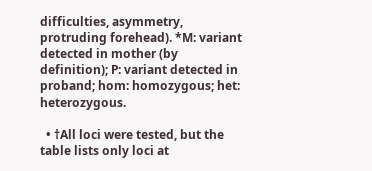difficulties, asymmetry, protruding forehead). *M: variant detected in mother (by definition); P: variant detected in proband; hom: homozygous; het: heterozygous.

  • †All loci were tested, but the table lists only loci at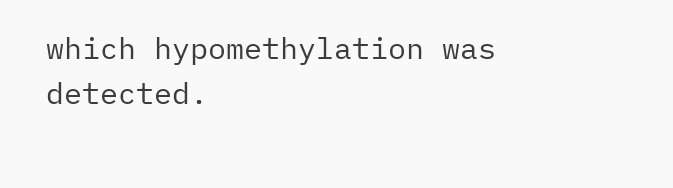which hypomethylation was detected.